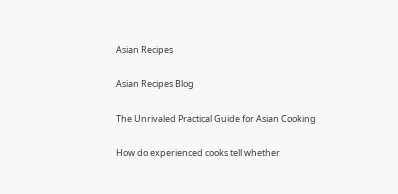Asian Recipes

Asian Recipes Blog

The Unrivaled Practical Guide for Asian Cooking

How do experienced cooks tell whether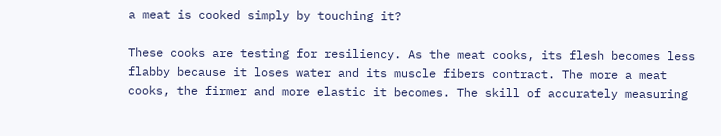a meat is cooked simply by touching it?

These cooks are testing for resiliency. As the meat cooks, its flesh becomes less flabby because it loses water and its muscle fibers contract. The more a meat cooks, the firmer and more elastic it becomes. The skill of accurately measuring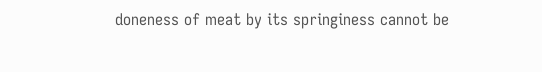doneness of meat by its springiness cannot be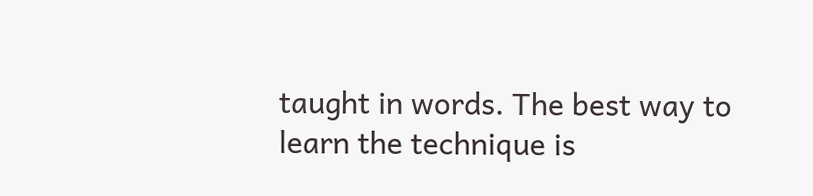taught in words. The best way to learn the technique is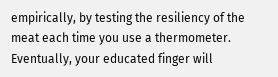empirically, by testing the resiliency of the meat each time you use a thermometer. Eventually, your educated finger will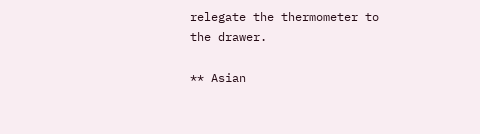relegate the thermometer to the drawer.

** Asian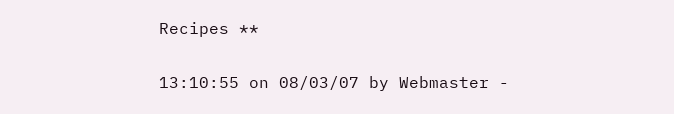Recipes **

13:10:55 on 08/03/07 by Webmaster -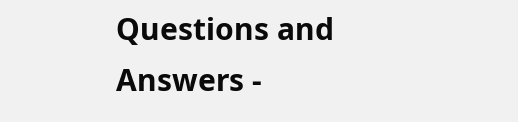Questions and Answers -